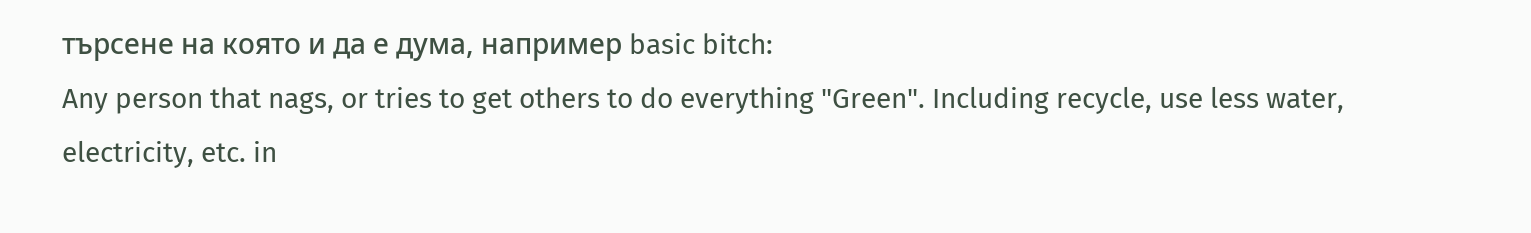търсене на която и да е дума, например basic bitch:
Any person that nags, or tries to get others to do everything "Green". Including recycle, use less water, electricity, etc. in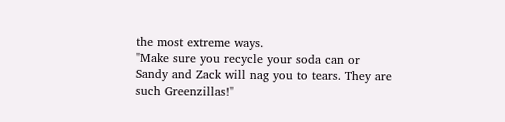the most extreme ways.
"Make sure you recycle your soda can or Sandy and Zack will nag you to tears. They are such Greenzillas!"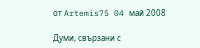от Artemis75 04 май 2008

Думи, свързани с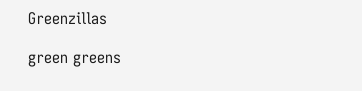Greenzillas

green greens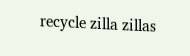recycle zilla zillas